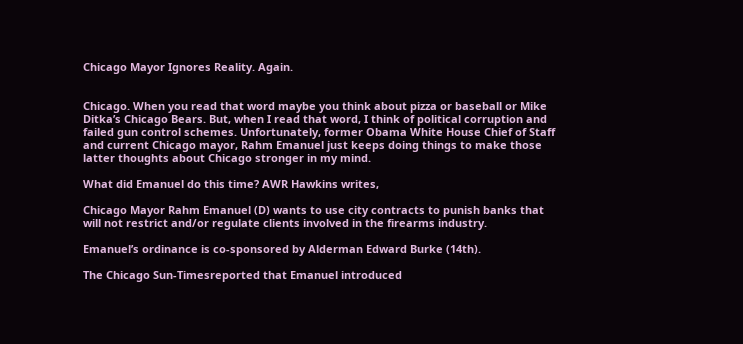Chicago Mayor Ignores Reality. Again.


Chicago. When you read that word maybe you think about pizza or baseball or Mike Ditka’s Chicago Bears. But, when I read that word, I think of political corruption and failed gun control schemes. Unfortunately, former Obama White House Chief of Staff and current Chicago mayor, Rahm Emanuel just keeps doing things to make those latter thoughts about Chicago stronger in my mind.

What did Emanuel do this time? AWR Hawkins writes,

Chicago Mayor Rahm Emanuel (D) wants to use city contracts to punish banks that will not restrict and/or regulate clients involved in the firearms industry.

Emanuel’s ordinance is co-sponsored by Alderman Edward Burke (14th).

The Chicago Sun-Timesreported that Emanuel introduced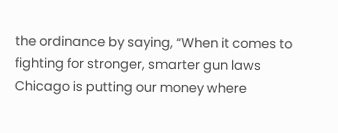the ordinance by saying, “When it comes to fighting for stronger, smarter gun laws Chicago is putting our money where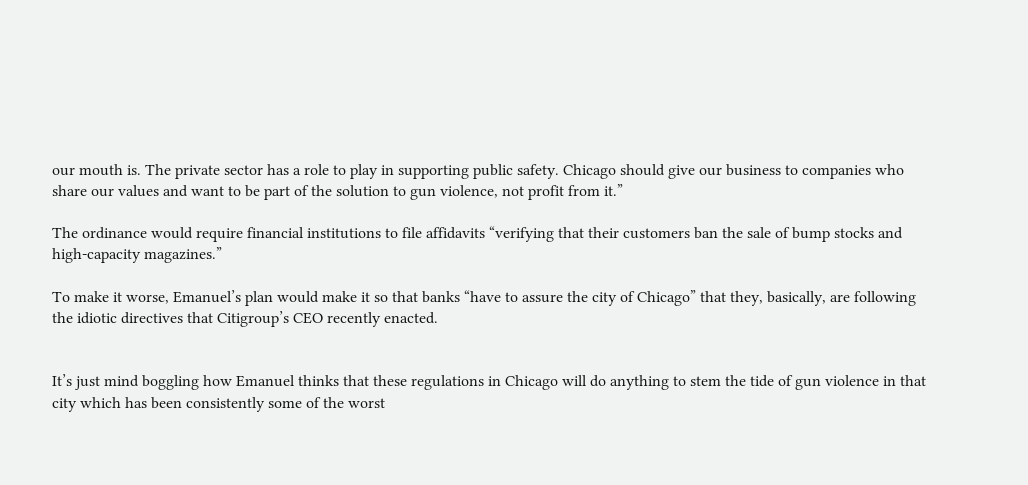our mouth is. The private sector has a role to play in supporting public safety. Chicago should give our business to companies who share our values and want to be part of the solution to gun violence, not profit from it.”

The ordinance would require financial institutions to file affidavits “verifying that their customers ban the sale of bump stocks and high-capacity magazines.”

To make it worse, Emanuel’s plan would make it so that banks “have to assure the city of Chicago” that they, basically, are following the idiotic directives that Citigroup’s CEO recently enacted.


It’s just mind boggling how Emanuel thinks that these regulations in Chicago will do anything to stem the tide of gun violence in that city which has been consistently some of the worst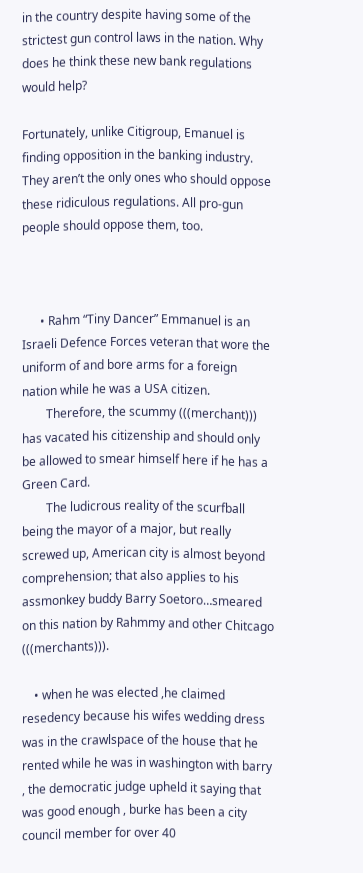in the country despite having some of the strictest gun control laws in the nation. Why does he think these new bank regulations would help?

Fortunately, unlike Citigroup, Emanuel is finding opposition in the banking industry. They aren’t the only ones who should oppose these ridiculous regulations. All pro-gun people should oppose them, too.



      • Rahm “Tiny Dancer” Emmanuel is an Israeli Defence Forces veteran that wore the uniform of and bore arms for a foreign nation while he was a USA citizen.
        Therefore, the scummy (((merchant))) has vacated his citizenship and should only be allowed to smear himself here if he has a Green Card.
        The ludicrous reality of the scurfball being the mayor of a major, but really screwed up, American city is almost beyond comprehension; that also applies to his assmonkey buddy Barry Soetoro…smeared on this nation by Rahmmy and other Chitcago (((merchants))).

    • when he was elected ,he claimed resedency because his wifes wedding dress was in the crawlspace of the house that he rented while he was in washington with barry , the democratic judge upheld it saying that was good enough , burke has been a city council member for over 40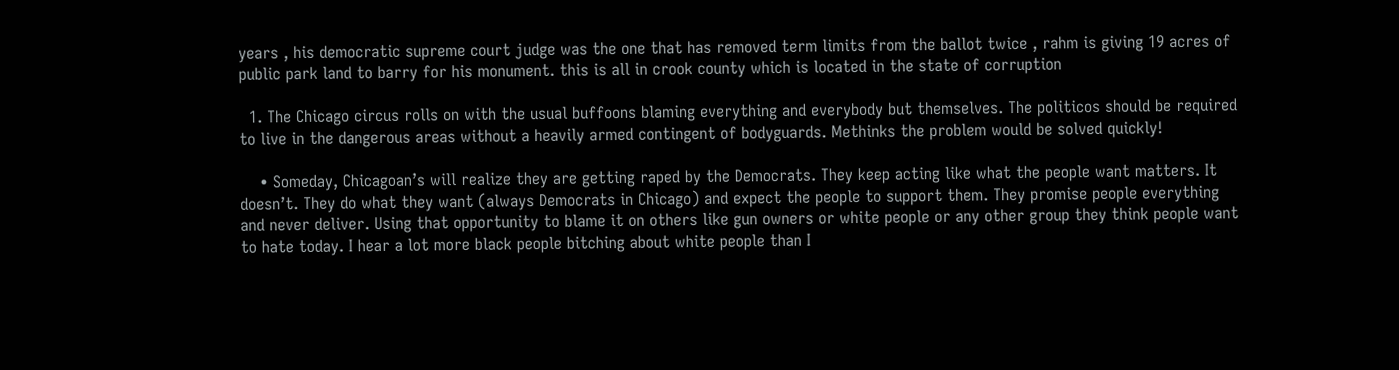years , his democratic supreme court judge was the one that has removed term limits from the ballot twice , rahm is giving 19 acres of public park land to barry for his monument. this is all in crook county which is located in the state of corruption

  1. The Chicago circus rolls on with the usual buffoons blaming everything and everybody but themselves. The politicos should be required to live in the dangerous areas without a heavily armed contingent of bodyguards. Methinks the problem would be solved quickly!

    • Someday, Chicagoan’s will realize they are getting raped by the Democrats. They keep acting like what the people want matters. It doesn’t. They do what they want (always Democrats in Chicago) and expect the people to support them. They promise people everything and never deliver. Using that opportunity to blame it on others like gun owners or white people or any other group they think people want to hate today. I hear a lot more black people bitching about white people than I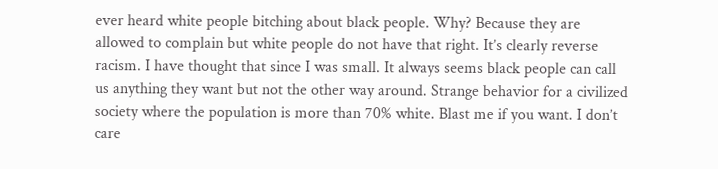ever heard white people bitching about black people. Why? Because they are allowed to complain but white people do not have that right. It’s clearly reverse racism. I have thought that since I was small. It always seems black people can call us anything they want but not the other way around. Strange behavior for a civilized society where the population is more than 70% white. Blast me if you want. I don’t care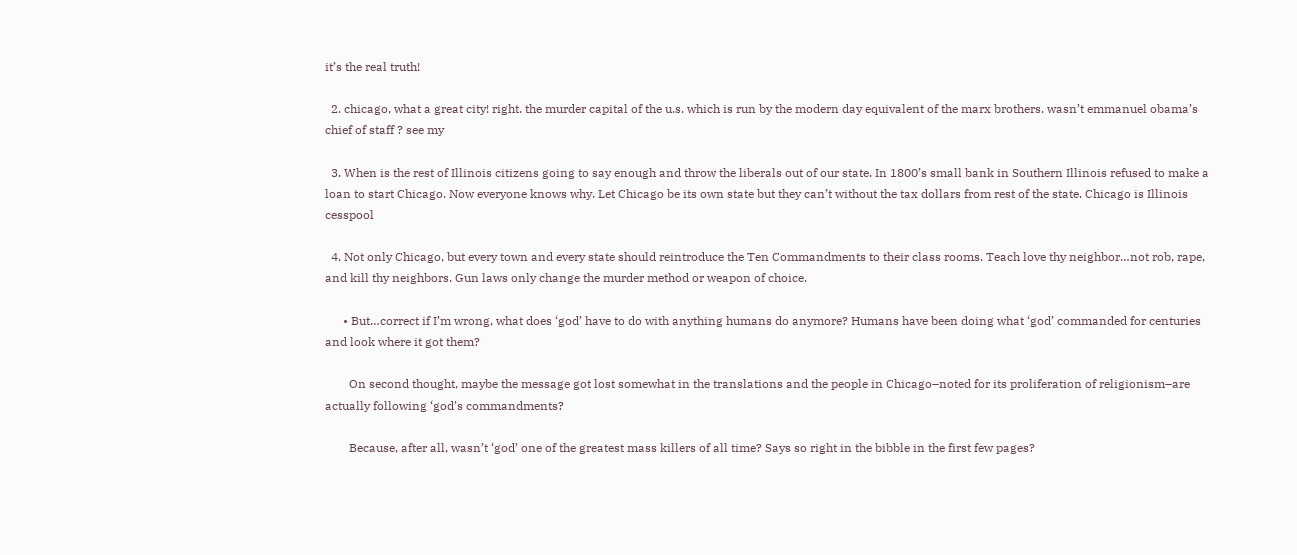it’s the real truth!

  2. chicago, what a great city! right. the murder capital of the u.s. which is run by the modern day equivalent of the marx brothers. wasn’t emmanuel obama’s chief of staff ? see my

  3. When is the rest of Illinois citizens going to say enough and throw the liberals out of our state. In 1800’s small bank in Southern Illinois refused to make a loan to start Chicago. Now everyone knows why. Let Chicago be its own state but they can’t without the tax dollars from rest of the state. Chicago is Illinois cesspool

  4. Not only Chicago, but every town and every state should reintroduce the Ten Commandments to their class rooms. Teach love thy neighbor…not rob, rape, and kill thy neighbors. Gun laws only change the murder method or weapon of choice.

      • But…correct if I’m wrong, what does ‘god’ have to do with anything humans do anymore? Humans have been doing what ‘god’ commanded for centuries and look where it got them?

        On second thought, maybe the message got lost somewhat in the translations and the people in Chicago–noted for its proliferation of religionism–are actually following ‘god’s commandments?

        Because, after all, wasn’t ‘god’ one of the greatest mass killers of all time? Says so right in the bibble in the first few pages?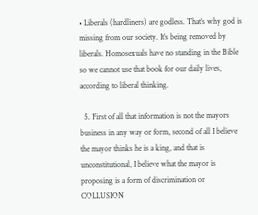• Liberals (hardliners) are godless. That’s why god is missing from our society. It’s being removed by liberals. Homosexuals have no standing in the Bible so we cannot use that book for our daily lives, according to liberal thinking.

  5. First of all that information is not the mayors business in any way or form, second of all I believe the mayor thinks he is a king, and that is unconstitutional, I believe what the mayor is proposing is a form of discrimination or COLLUSION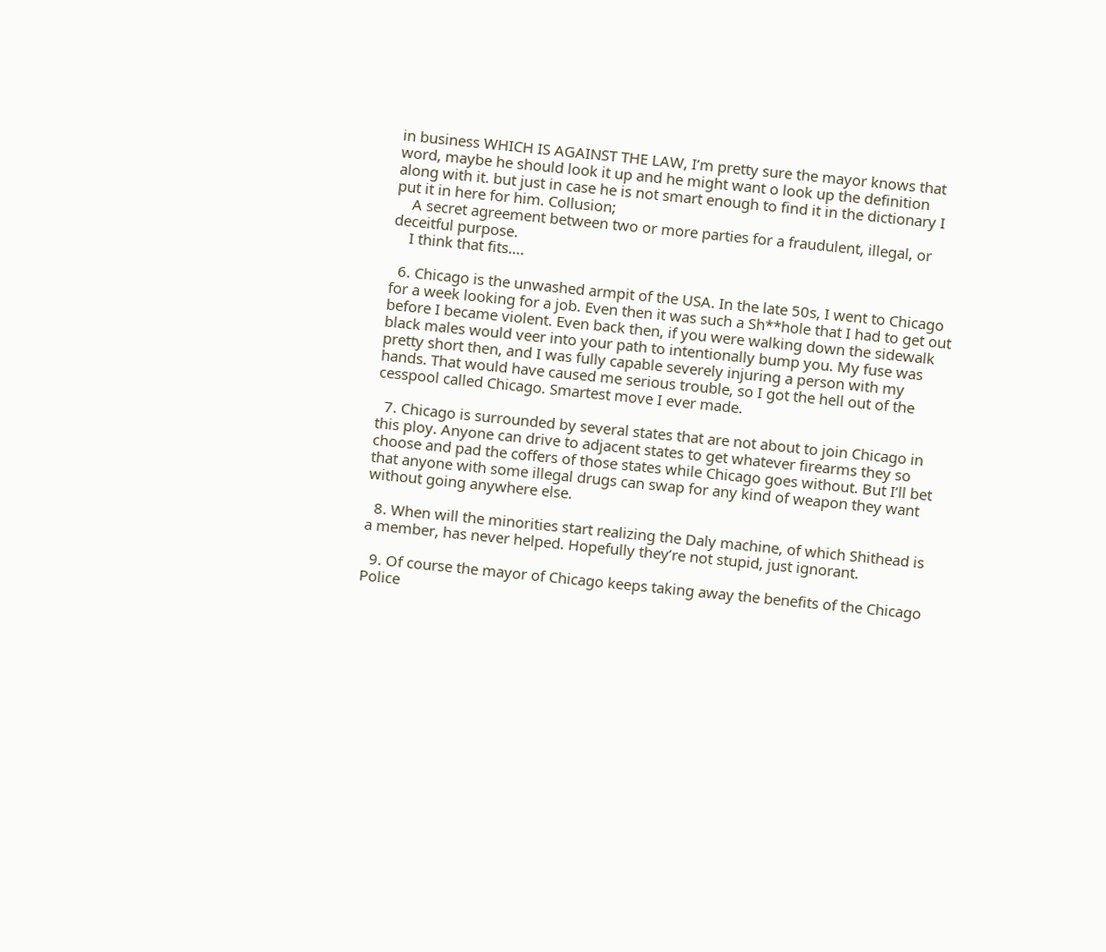in business WHICH IS AGAINST THE LAW, I’m pretty sure the mayor knows that word, maybe he should look it up and he might want o look up the definition along with it. but just in case he is not smart enough to find it in the dictionary I put it in here for him. Collusion;
    A secret agreement between two or more parties for a fraudulent, illegal, or deceitful purpose.
    I think that fits….

  6. Chicago is the unwashed armpit of the USA. In the late 50s, I went to Chicago for a week looking for a job. Even then it was such a Sh**hole that I had to get out before I became violent. Even back then, if you were walking down the sidewalk black males would veer into your path to intentionally bump you. My fuse was pretty short then, and I was fully capable severely injuring a person with my hands. That would have caused me serious trouble, so I got the hell out of the cesspool called Chicago. Smartest move I ever made.

  7. Chicago is surrounded by several states that are not about to join Chicago in this ploy. Anyone can drive to adjacent states to get whatever firearms they so choose and pad the coffers of those states while Chicago goes without. But I’ll bet that anyone with some illegal drugs can swap for any kind of weapon they want without going anywhere else.

  8. When will the minorities start realizing the Daly machine, of which Shithead is a member, has never helped. Hopefully they’re not stupid, just ignorant.

  9. Of course the mayor of Chicago keeps taking away the benefits of the Chicago Police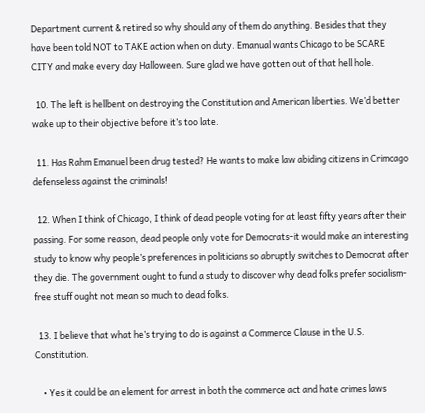Department current & retired so why should any of them do anything. Besides that they have been told NOT to TAKE action when on duty. Emanual wants Chicago to be SCARE CITY and make every day Halloween. Sure glad we have gotten out of that hell hole.

  10. The left is hellbent on destroying the Constitution and American liberties. We’d better wake up to their objective before it’s too late.

  11. Has Rahm Emanuel been drug tested? He wants to make law abiding citizens in Crimcago defenseless against the criminals!

  12. When I think of Chicago, I think of dead people voting for at least fifty years after their passing. For some reason, dead people only vote for Democrats-it would make an interesting study to know why people’s preferences in politicians so abruptly switches to Democrat after they die. The government ought to fund a study to discover why dead folks prefer socialism-free stuff ought not mean so much to dead folks.

  13. I believe that what he’s trying to do is against a Commerce Clause in the U.S. Constitution.

    • Yes it could be an element for arrest in both the commerce act and hate crimes laws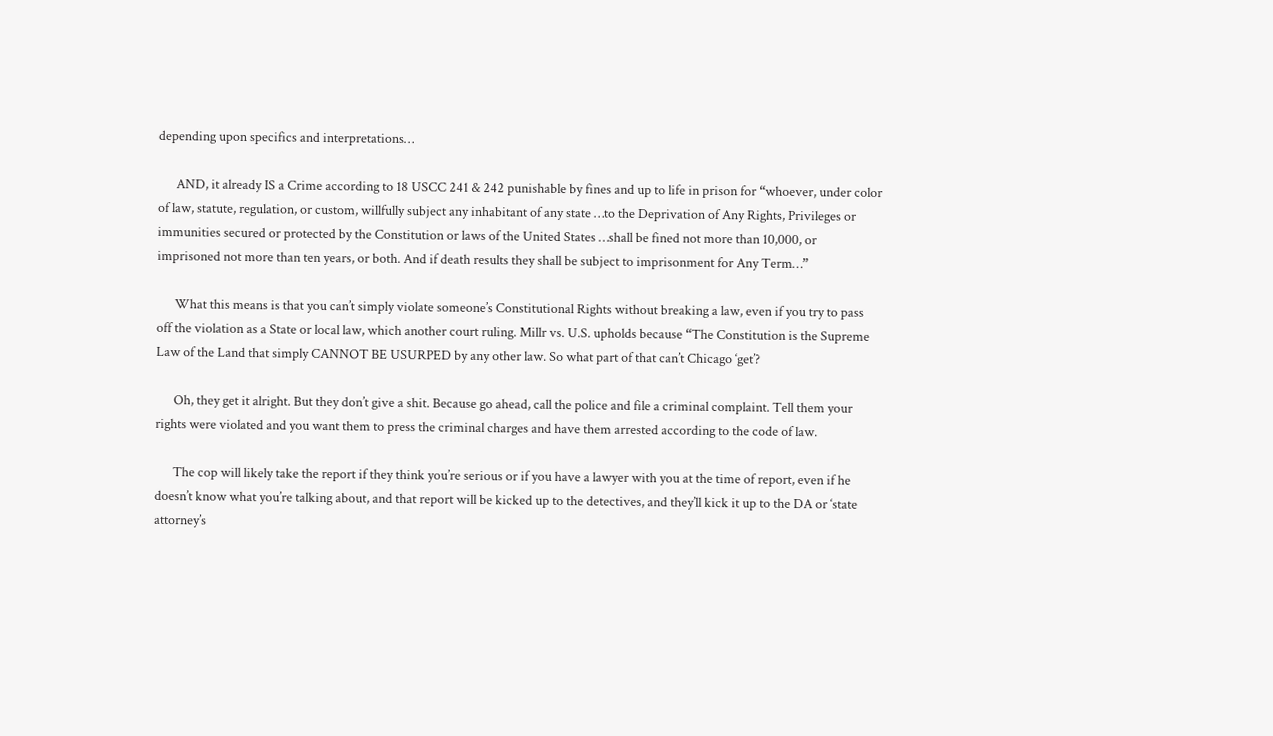depending upon specifics and interpretations…

      AND, it already IS a Crime according to 18 USCC 241 & 242 punishable by fines and up to life in prison for “whoever, under color of law, statute, regulation, or custom, willfully subject any inhabitant of any state …to the Deprivation of Any Rights, Privileges or immunities secured or protected by the Constitution or laws of the United States …shall be fined not more than 10,000, or imprisoned not more than ten years, or both. And if death results they shall be subject to imprisonment for Any Term…”

      What this means is that you can’t simply violate someone’s Constitutional Rights without breaking a law, even if you try to pass off the violation as a State or local law, which another court ruling. Millr vs. U.S. upholds because “The Constitution is the Supreme Law of the Land that simply CANNOT BE USURPED by any other law. So what part of that can’t Chicago ‘get’?

      Oh, they get it alright. But they don’t give a shit. Because go ahead, call the police and file a criminal complaint. Tell them your rights were violated and you want them to press the criminal charges and have them arrested according to the code of law.

      The cop will likely take the report if they think you’re serious or if you have a lawyer with you at the time of report, even if he doesn’t know what you’re talking about, and that report will be kicked up to the detectives, and they’ll kick it up to the DA or ‘state attorney’s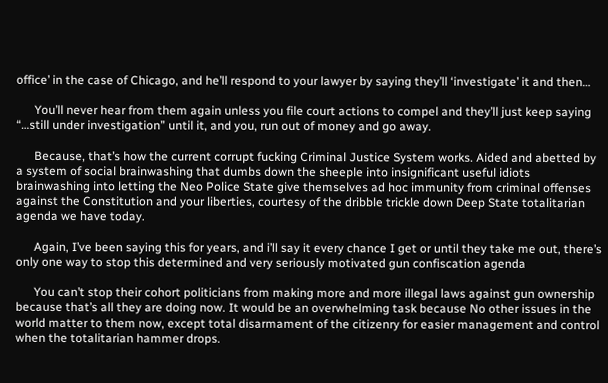office’ in the case of Chicago, and he’ll respond to your lawyer by saying they’ll ‘investigate’ it and then…

      You’ll never hear from them again unless you file court actions to compel and they’ll just keep saying “…still under investigation” until it, and you, run out of money and go away.

      Because, that’s how the current corrupt fucking Criminal Justice System works. Aided and abetted by a system of social brainwashing that dumbs down the sheeple into insignificant useful idiots brainwashing into letting the Neo Police State give themselves ad hoc immunity from criminal offenses against the Constitution and your liberties, courtesy of the dribble trickle down Deep State totalitarian agenda we have today.

      Again, I’ve been saying this for years, and i’ll say it every chance I get or until they take me out, there’s only one way to stop this determined and very seriously motivated gun confiscation agenda

      You can’t stop their cohort politicians from making more and more illegal laws against gun ownership because that’s all they are doing now. It would be an overwhelming task because No other issues in the world matter to them now, except total disarmament of the citizenry for easier management and control when the totalitarian hammer drops.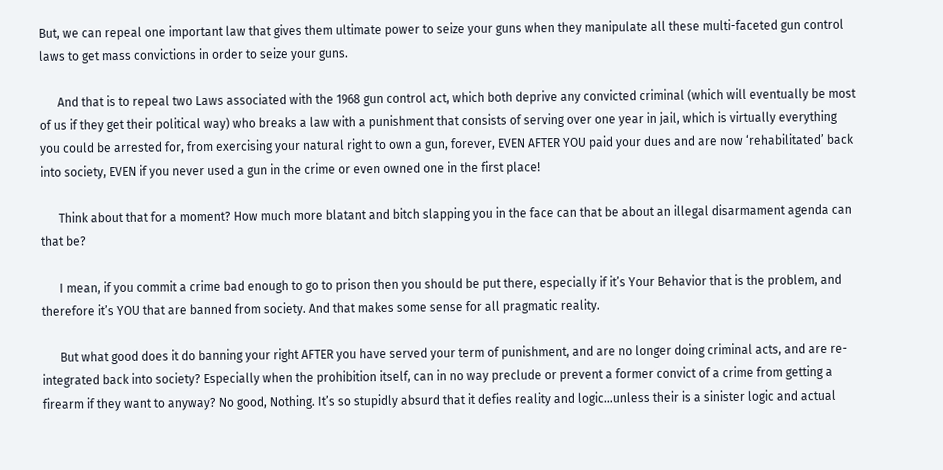But, we can repeal one important law that gives them ultimate power to seize your guns when they manipulate all these multi-faceted gun control laws to get mass convictions in order to seize your guns.

      And that is to repeal two Laws associated with the 1968 gun control act, which both deprive any convicted criminal (which will eventually be most of us if they get their political way) who breaks a law with a punishment that consists of serving over one year in jail, which is virtually everything you could be arrested for, from exercising your natural right to own a gun, forever, EVEN AFTER YOU paid your dues and are now ‘rehabilitated’ back into society, EVEN if you never used a gun in the crime or even owned one in the first place!

      Think about that for a moment? How much more blatant and bitch slapping you in the face can that be about an illegal disarmament agenda can that be?

      I mean, if you commit a crime bad enough to go to prison then you should be put there, especially if it’s Your Behavior that is the problem, and therefore it’s YOU that are banned from society. And that makes some sense for all pragmatic reality.

      But what good does it do banning your right AFTER you have served your term of punishment, and are no longer doing criminal acts, and are re-integrated back into society? Especially when the prohibition itself, can in no way preclude or prevent a former convict of a crime from getting a firearm if they want to anyway? No good, Nothing. It’s so stupidly absurd that it defies reality and logic…unless their is a sinister logic and actual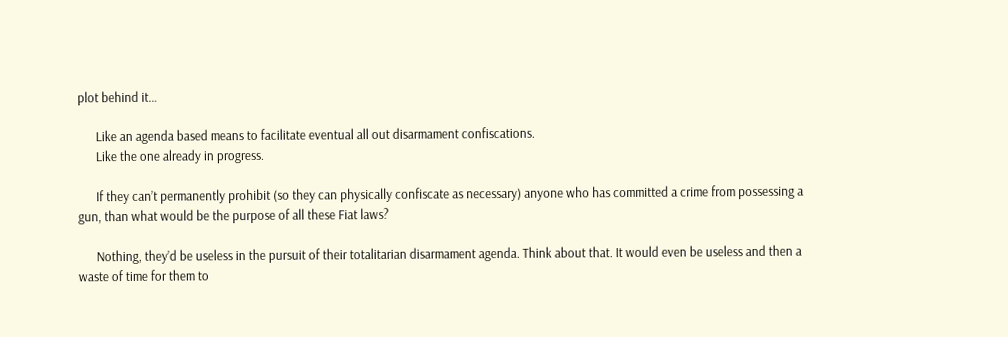plot behind it…

      Like an agenda based means to facilitate eventual all out disarmament confiscations.
      Like the one already in progress.

      If they can’t permanently prohibit (so they can physically confiscate as necessary) anyone who has committed a crime from possessing a gun, than what would be the purpose of all these Fiat laws?

      Nothing, they’d be useless in the pursuit of their totalitarian disarmament agenda. Think about that. It would even be useless and then a waste of time for them to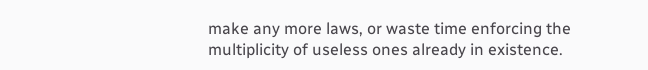make any more laws, or waste time enforcing the multiplicity of useless ones already in existence.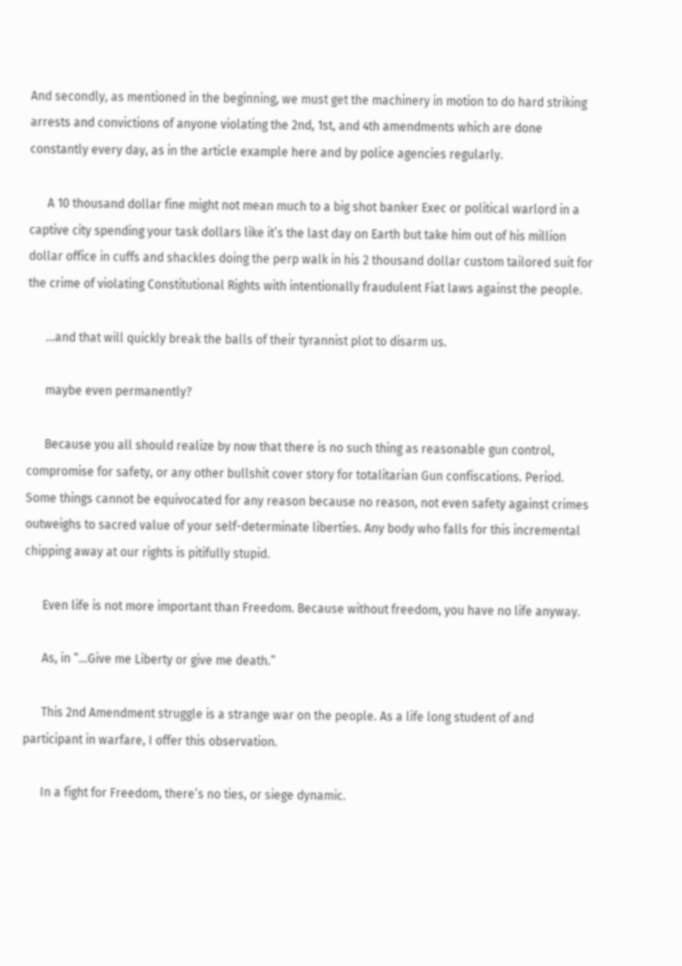And secondly, as mentioned in the beginning, we must get the machinery in motion to do hard striking arrests and convictions of anyone violating the 2nd, 1st, and 4th amendments which are done constantly every day, as in the article example here and by police agencies regularly.

      A 10 thousand dollar fine might not mean much to a big shot banker Exec or political warlord in a captive city spending your task dollars like it’s the last day on Earth but take him out of his million dollar office in cuffs and shackles doing the perp walk in his 2 thousand dollar custom tailored suit for the crime of violating Constitutional Rights with intentionally fraudulent Fiat laws against the people.

      …and that will quickly break the balls of their tyrannist plot to disarm us.

      maybe even permanently?

      Because you all should realize by now that there is no such thing as reasonable gun control, compromise for safety, or any other bullshit cover story for totalitarian Gun confiscations. Period. Some things cannot be equivocated for any reason because no reason, not even safety against crimes outweighs to sacred value of your self-determinate liberties. Any body who falls for this incremental chipping away at our rights is pitifully stupid.

      Even life is not more important than Freedom. Because without freedom, you have no life anyway.

      As, in “…Give me Liberty or give me death.”

      This 2nd Amendment struggle is a strange war on the people. As a life long student of and participant in warfare, I offer this observation.

      In a fight for Freedom, there’s no ties, or siege dynamic.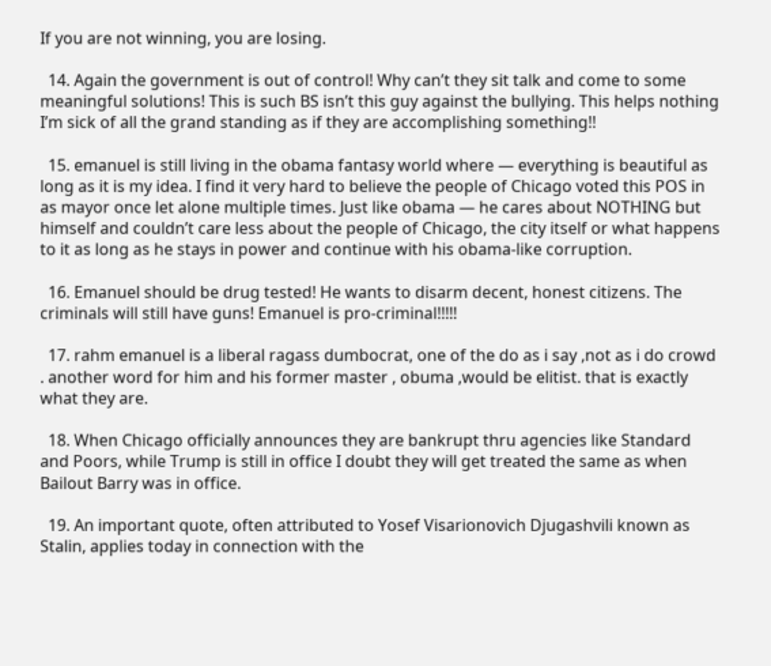If you are not winning, you are losing.

  14. Again the government is out of control! Why can’t they sit talk and come to some meaningful solutions! This is such BS isn’t this guy against the bullying. This helps nothing I’m sick of all the grand standing as if they are accomplishing something!!

  15. emanuel is still living in the obama fantasy world where — everything is beautiful as long as it is my idea. I find it very hard to believe the people of Chicago voted this POS in as mayor once let alone multiple times. Just like obama — he cares about NOTHING but himself and couldn’t care less about the people of Chicago, the city itself or what happens to it as long as he stays in power and continue with his obama-like corruption.

  16. Emanuel should be drug tested! He wants to disarm decent, honest citizens. The criminals will still have guns! Emanuel is pro-criminal!!!!!

  17. rahm emanuel is a liberal ragass dumbocrat, one of the do as i say ,not as i do crowd . another word for him and his former master , obuma ,would be elitist. that is exactly what they are.

  18. When Chicago officially announces they are bankrupt thru agencies like Standard and Poors, while Trump is still in office I doubt they will get treated the same as when Bailout Barry was in office.

  19. An important quote, often attributed to Yosef Visarionovich Djugashvili known as Stalin, applies today in connection with the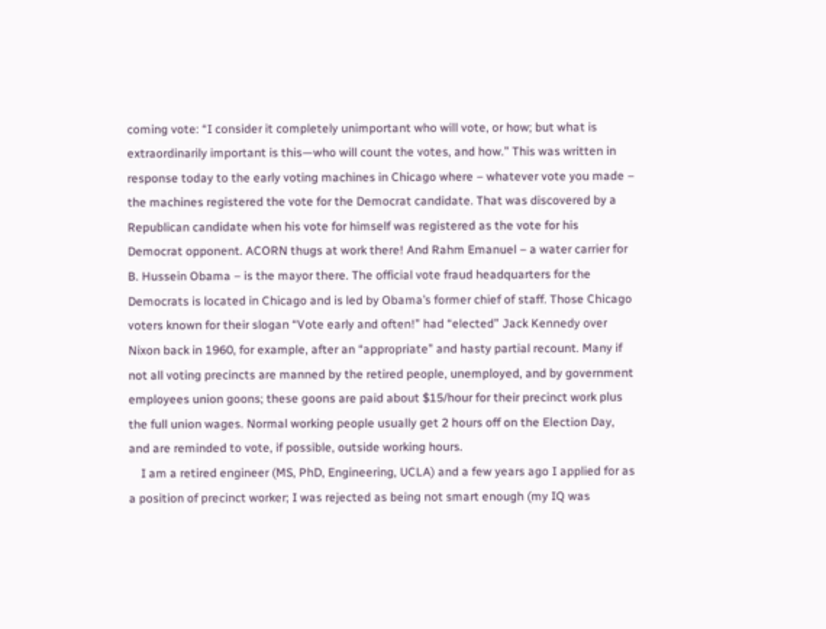coming vote: “I consider it completely unimportant who will vote, or how; but what is extraordinarily important is this—who will count the votes, and how.” This was written in response today to the early voting machines in Chicago where – whatever vote you made – the machines registered the vote for the Democrat candidate. That was discovered by a Republican candidate when his vote for himself was registered as the vote for his Democrat opponent. ACORN thugs at work there! And Rahm Emanuel – a water carrier for B. Hussein Obama – is the mayor there. The official vote fraud headquarters for the Democrats is located in Chicago and is led by Obama’s former chief of staff. Those Chicago voters known for their slogan “Vote early and often!” had “elected” Jack Kennedy over Nixon back in 1960, for example, after an “appropriate” and hasty partial recount. Many if not all voting precincts are manned by the retired people, unemployed, and by government employees union goons; these goons are paid about $15/hour for their precinct work plus the full union wages. Normal working people usually get 2 hours off on the Election Day, and are reminded to vote, if possible, outside working hours.
    I am a retired engineer (MS, PhD, Engineering, UCLA) and a few years ago I applied for as a position of precinct worker; I was rejected as being not smart enough (my IQ was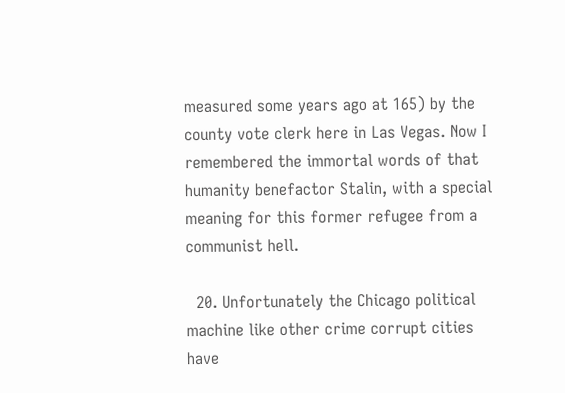measured some years ago at 165) by the county vote clerk here in Las Vegas. Now I remembered the immortal words of that humanity benefactor Stalin, with a special meaning for this former refugee from a communist hell.

  20. Unfortunately the Chicago political machine like other crime corrupt cities have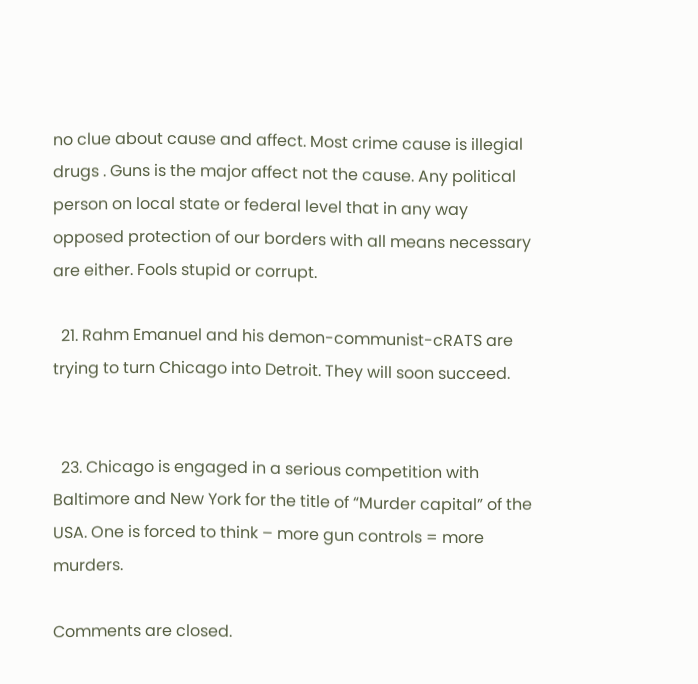no clue about cause and affect. Most crime cause is illegial drugs . Guns is the major affect not the cause. Any political person on local state or federal level that in any way opposed protection of our borders with all means necessary are either. Fools stupid or corrupt.

  21. Rahm Emanuel and his demon-communist-cRATS are trying to turn Chicago into Detroit. They will soon succeed.


  23. Chicago is engaged in a serious competition with Baltimore and New York for the title of “Murder capital” of the USA. One is forced to think – more gun controls = more murders.

Comments are closed.